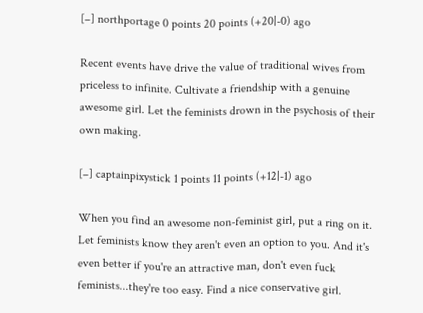[–] northportage 0 points 20 points (+20|-0) ago

Recent events have drive the value of traditional wives from priceless to infinite. Cultivate a friendship with a genuine awesome girl. Let the feminists drown in the psychosis of their own making.

[–] captainpixystick 1 points 11 points (+12|-1) ago

When you find an awesome non-feminist girl, put a ring on it. Let feminists know they aren't even an option to you. And it's even better if you're an attractive man, don't even fuck feminists...they're too easy. Find a nice conservative girl.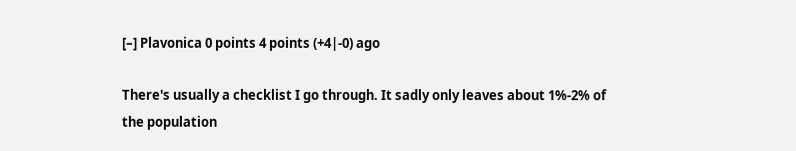[–] Plavonica 0 points 4 points (+4|-0) ago

There's usually a checklist I go through. It sadly only leaves about 1%-2% of the population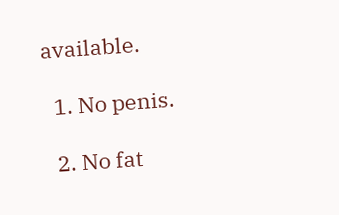available.

  1. No penis.

  2. No fat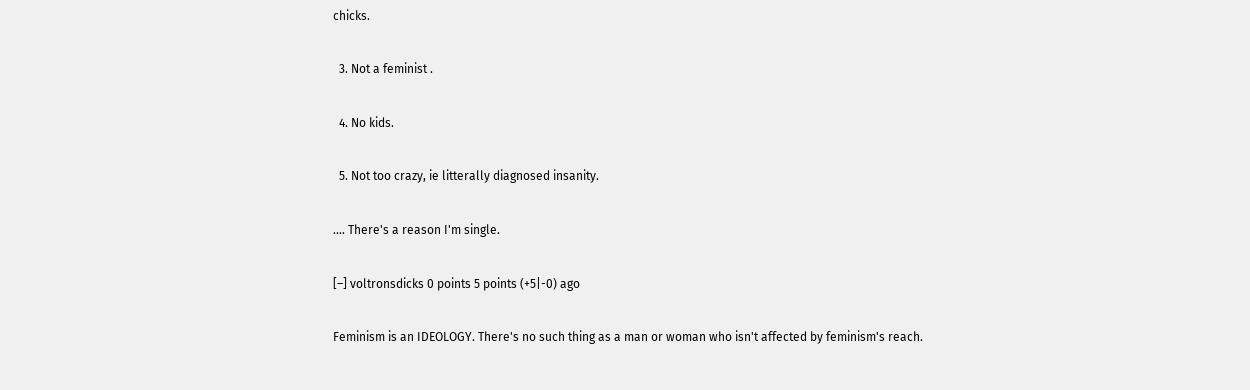chicks.

  3. Not a feminist .

  4. No kids.

  5. Not too crazy, ie litterally diagnosed insanity.

.... There's a reason I'm single.

[–] voltronsdicks 0 points 5 points (+5|-0) ago

Feminism is an IDEOLOGY. There's no such thing as a man or woman who isn't affected by feminism's reach.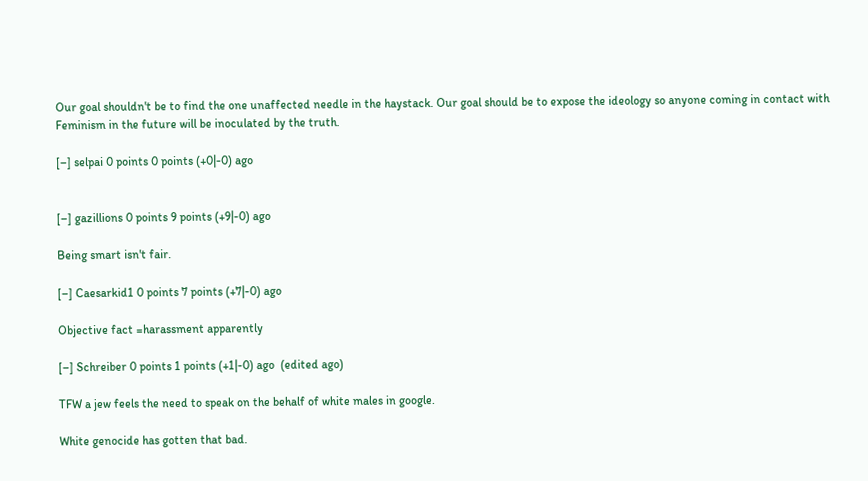Our goal shouldn't be to find the one unaffected needle in the haystack. Our goal should be to expose the ideology so anyone coming in contact with Feminism in the future will be inoculated by the truth.

[–] selpai 0 points 0 points (+0|-0) ago


[–] gazillions 0 points 9 points (+9|-0) ago

Being smart isn't fair.

[–] Caesarkid1 0 points 7 points (+7|-0) ago

Objective fact =harassment apparently

[–] Schreiber 0 points 1 points (+1|-0) ago  (edited ago)

TFW a jew feels the need to speak on the behalf of white males in google.

White genocide has gotten that bad.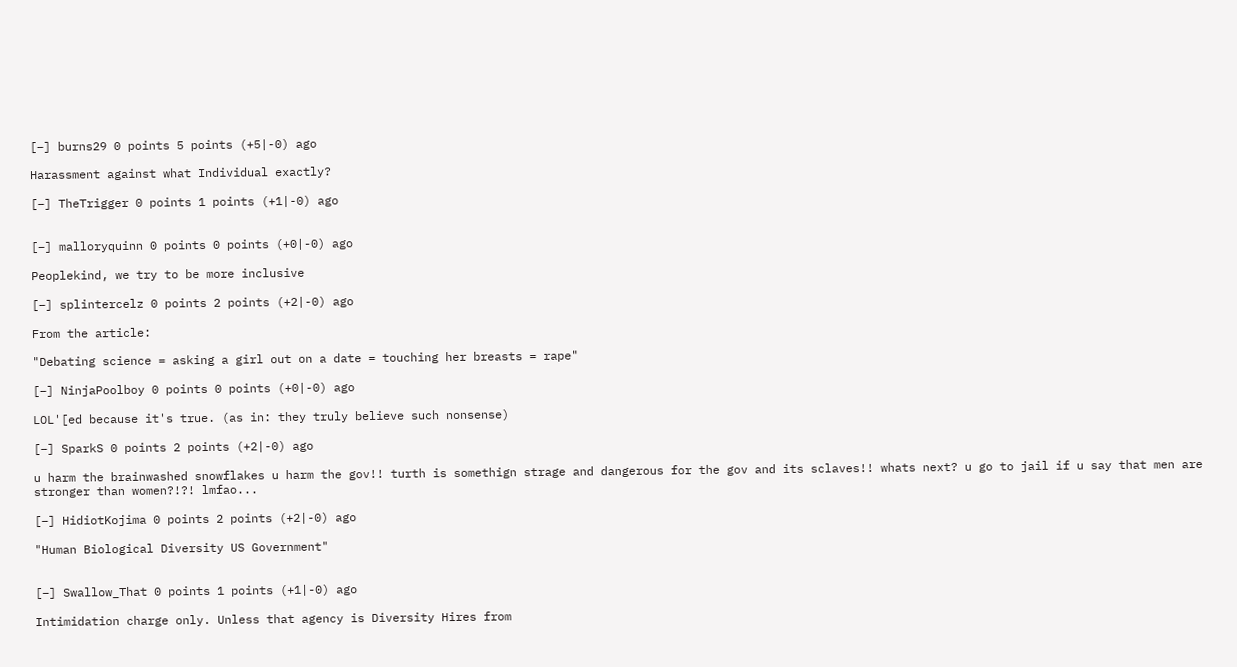[–] burns29 0 points 5 points (+5|-0) ago

Harassment against what Individual exactly?

[–] TheTrigger 0 points 1 points (+1|-0) ago


[–] malloryquinn 0 points 0 points (+0|-0) ago

Peoplekind, we try to be more inclusive

[–] splintercelz 0 points 2 points (+2|-0) ago

From the article:

"Debating science = asking a girl out on a date = touching her breasts = rape"

[–] NinjaPoolboy 0 points 0 points (+0|-0) ago

LOL'[ed because it's true. (as in: they truly believe such nonsense)

[–] SparkS 0 points 2 points (+2|-0) ago

u harm the brainwashed snowflakes u harm the gov!! turth is somethign strage and dangerous for the gov and its sclaves!! whats next? u go to jail if u say that men are stronger than women?!?! lmfao...

[–] HidiotKojima 0 points 2 points (+2|-0) ago

"Human Biological Diversity US Government"


[–] Swallow_That 0 points 1 points (+1|-0) ago

Intimidation charge only. Unless that agency is Diversity Hires from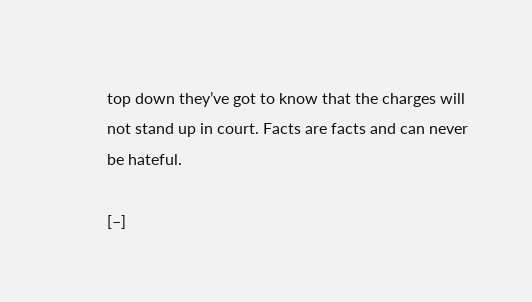top down they’ve got to know that the charges will not stand up in court. Facts are facts and can never be hateful.

[–]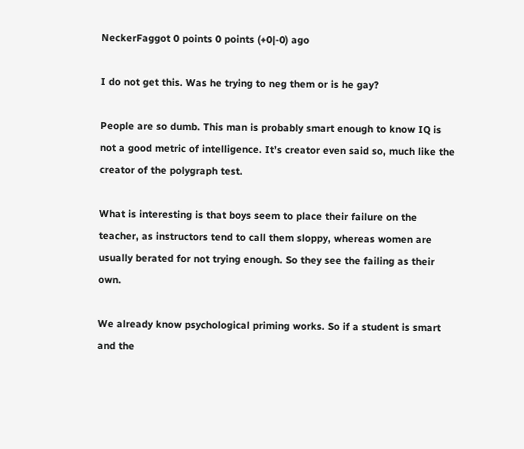NeckerFaggot 0 points 0 points (+0|-0) ago

I do not get this. Was he trying to neg them or is he gay?

People are so dumb. This man is probably smart enough to know IQ is not a good metric of intelligence. It’s creator even said so, much like the creator of the polygraph test.

What is interesting is that boys seem to place their failure on the teacher, as instructors tend to call them sloppy, whereas women are usually berated for not trying enough. So they see the failing as their own.

We already know psychological priming works. So if a student is smart and the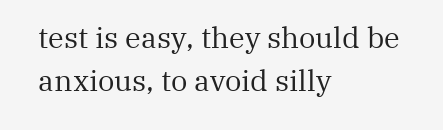test is easy, they should be anxious, to avoid silly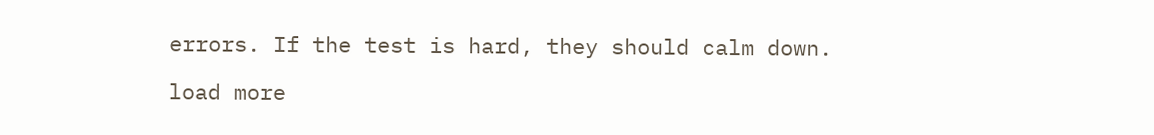errors. If the test is hard, they should calm down.

load more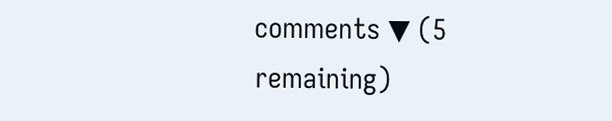comments ▼ (5 remaining)